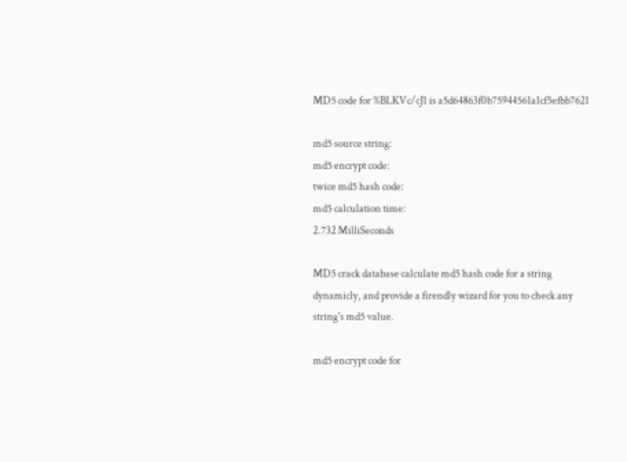MD5 code for %BLKVc/cJ1 is a5d64863f0b75944561a1cf5efbb7621

md5 source string:
md5 encrypt code:
twice md5 hash code:
md5 calculation time:
2.732 MilliSeconds

MD5 crack database calculate md5 hash code for a string dynamicly, and provide a firendly wizard for you to check any string's md5 value.

md5 encrypt code for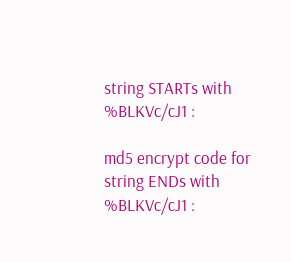string STARTs with %BLKVc/cJ1 :

md5 encrypt code for string ENDs with %BLKVc/cJ1 :